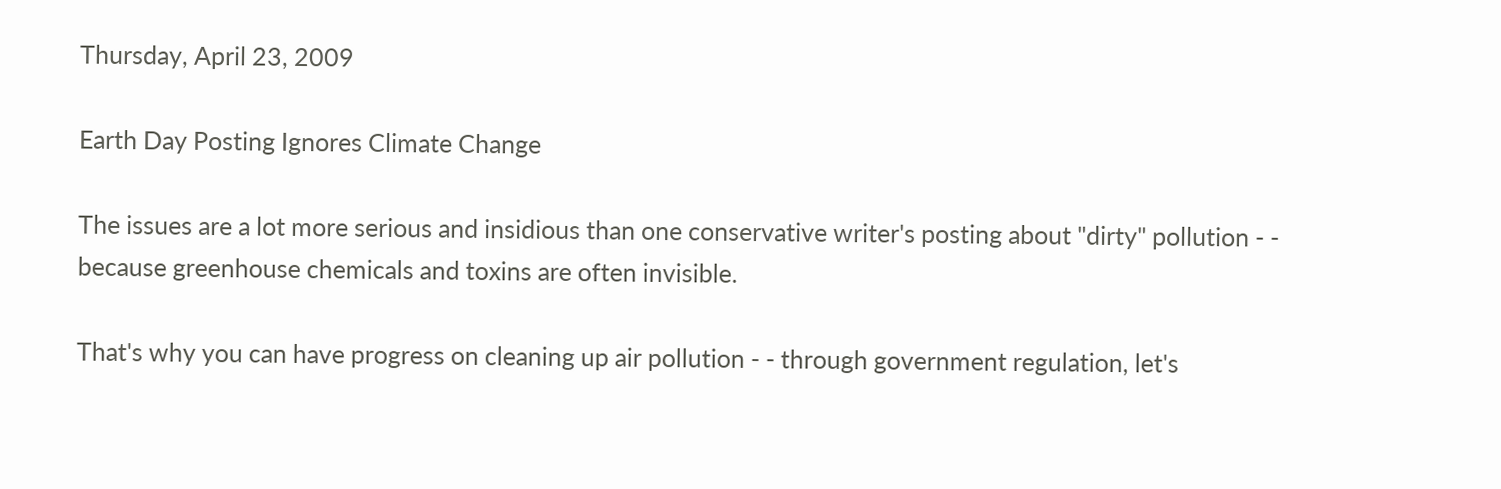Thursday, April 23, 2009

Earth Day Posting Ignores Climate Change

The issues are a lot more serious and insidious than one conservative writer's posting about "dirty" pollution - - because greenhouse chemicals and toxins are often invisible.

That's why you can have progress on cleaning up air pollution - - through government regulation, let's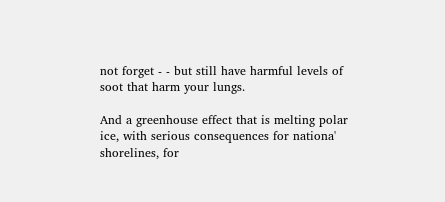not forget - - but still have harmful levels of soot that harm your lungs.

And a greenhouse effect that is melting polar ice, with serious consequences for nationa' shorelines, for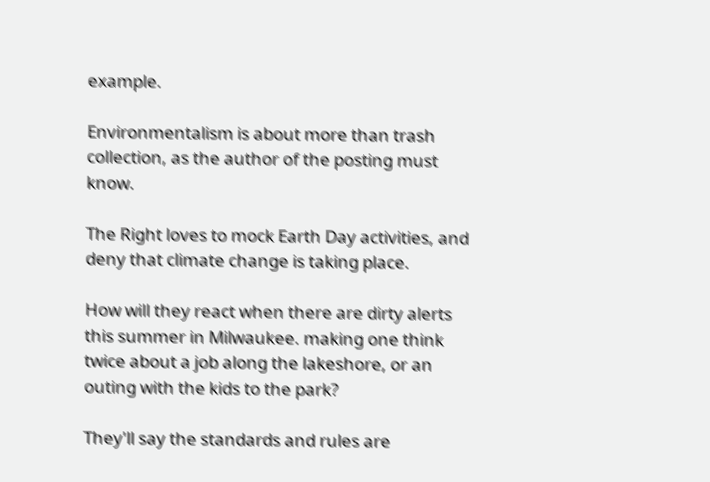example.

Environmentalism is about more than trash collection, as the author of the posting must know.

The Right loves to mock Earth Day activities, and deny that climate change is taking place.

How will they react when there are dirty alerts this summer in Milwaukee. making one think twice about a job along the lakeshore, or an outing with the kids to the park?

They'll say the standards and rules are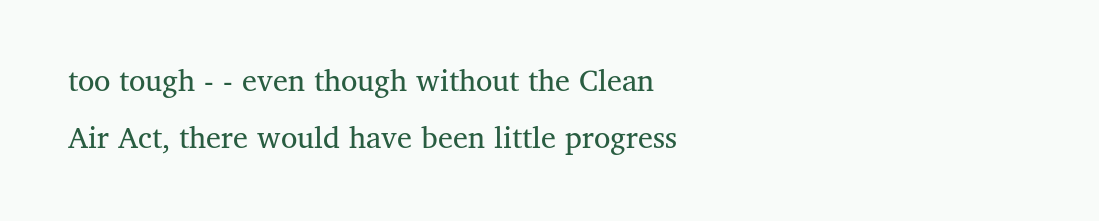too tough - - even though without the Clean Air Act, there would have been little progress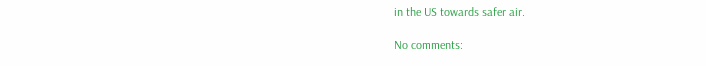in the US towards safer air.

No comments: